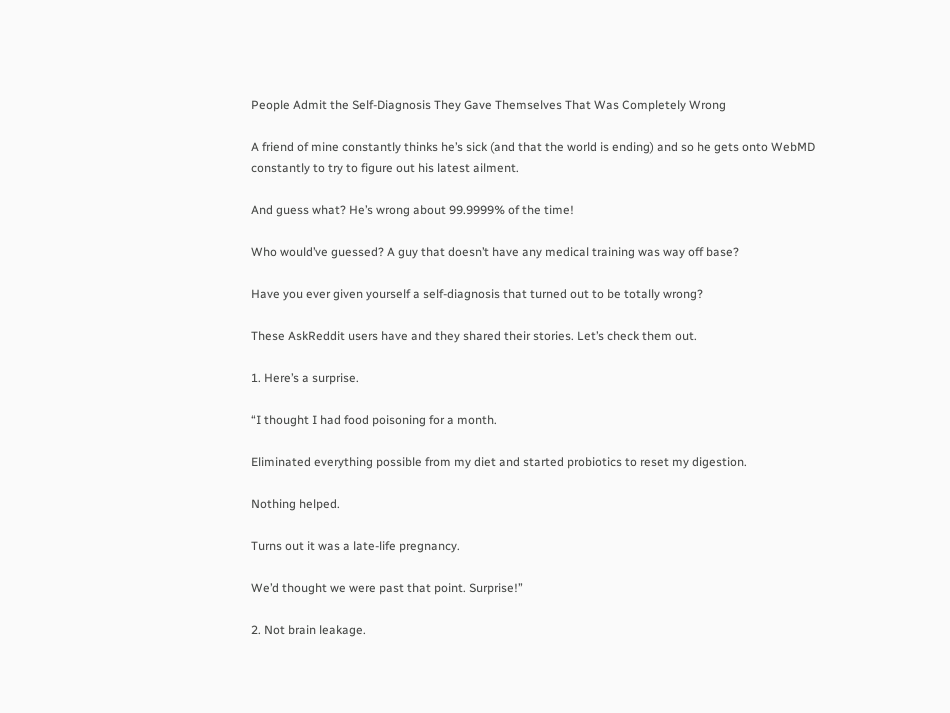People Admit the Self-Diagnosis They Gave Themselves That Was Completely Wrong

A friend of mine constantly thinks he’s sick (and that the world is ending) and so he gets onto WebMD constantly to try to figure out his latest ailment.

And guess what? He’s wrong about 99.9999% of the time!

Who would’ve guessed? A guy that doesn’t have any medical training was way off base?

Have you ever given yourself a self-diagnosis that turned out to be totally wrong?

These AskReddit users have and they shared their stories. Let’s check them out.

1. Here’s a surprise.

“I thought I had food poisoning for a month.

Eliminated everything possible from my diet and started probiotics to reset my digestion.

Nothing helped.

Turns out it was a late-life pregnancy.

We’d thought we were past that point. Surprise!”

2. Not brain leakage.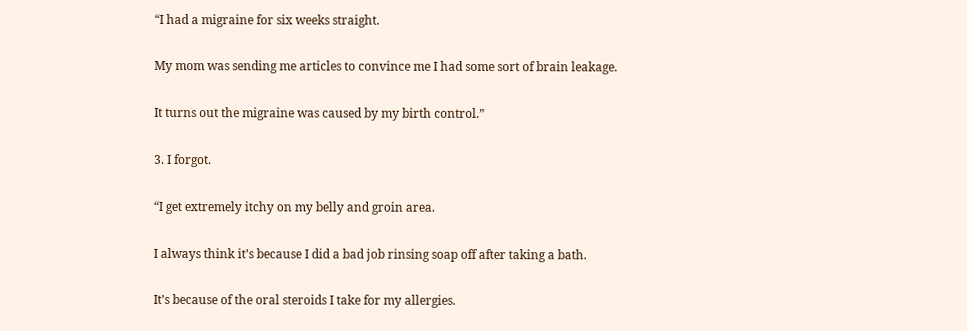“I had a migraine for six weeks straight.

My mom was sending me articles to convince me I had some sort of brain leakage.

It turns out the migraine was caused by my birth control.”

3. I forgot.

“I get extremely itchy on my belly and groin area.

I always think it’s because I did a bad job rinsing soap off after taking a bath.

It’s because of the oral steroids I take for my allergies.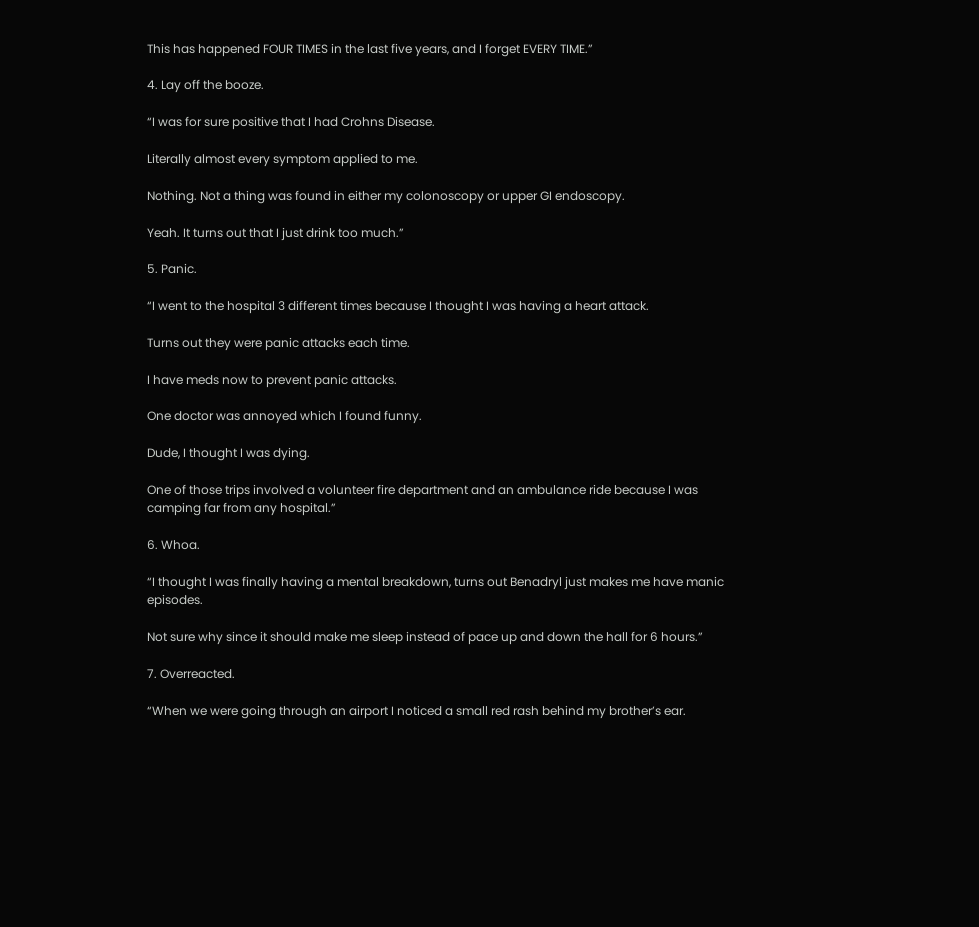This has happened FOUR TIMES in the last five years, and I forget EVERY TIME.”

4. Lay off the booze.

“I was for sure positive that I had Crohns Disease.

Literally almost every symptom applied to me.

Nothing. Not a thing was found in either my colonoscopy or upper GI endoscopy.

Yeah. It turns out that I just drink too much.”

5. Panic.

“I went to the hospital 3 different times because I thought I was having a heart attack.

Turns out they were panic attacks each time.

I have meds now to prevent panic attacks.

One doctor was annoyed which I found funny.

Dude, I thought I was dying.

One of those trips involved a volunteer fire department and an ambulance ride because I was camping far from any hospital.”

6. Whoa.

“I thought I was finally having a mental breakdown, turns out Benadryl just makes me have manic episodes.

Not sure why since it should make me sleep instead of pace up and down the hall for 6 hours.”

7. Overreacted.

“When we were going through an airport I noticed a small red rash behind my brother’s ear.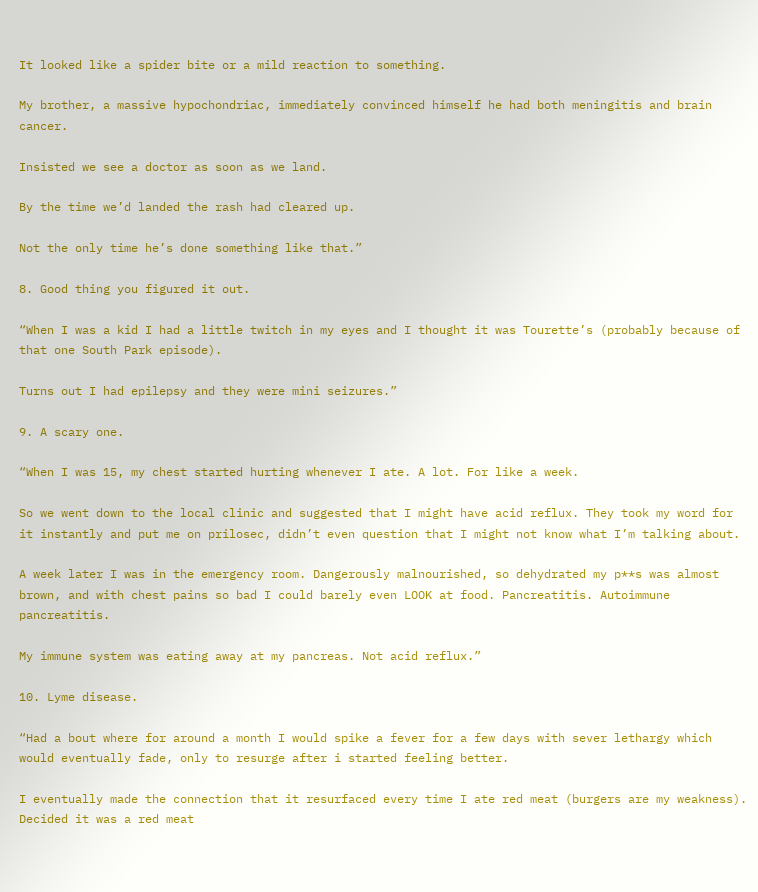It looked like a spider bite or a mild reaction to something.

My brother, a massive hypochondriac, immediately convinced himself he had both meningitis and brain cancer.

Insisted we see a doctor as soon as we land.

By the time we’d landed the rash had cleared up.

Not the only time he’s done something like that.”

8. Good thing you figured it out.

“When I was a kid I had a little twitch in my eyes and I thought it was Tourette’s (probably because of that one South Park episode).

Turns out I had epilepsy and they were mini seizures.”

9. A scary one.

“When I was 15, my chest started hurting whenever I ate. A lot. For like a week.

So we went down to the local clinic and suggested that I might have acid reflux. They took my word for it instantly and put me on prilosec, didn’t even question that I might not know what I’m talking about.

A week later I was in the emergency room. Dangerously malnourished, so dehydrated my p**s was almost brown, and with chest pains so bad I could barely even LOOK at food. Pancreatitis. Autoimmune pancreatitis.

My immune system was eating away at my pancreas. Not acid reflux.”

10. Lyme disease.

“Had a bout where for around a month I would spike a fever for a few days with sever lethargy which would eventually fade, only to resurge after i started feeling better.

I eventually made the connection that it resurfaced every time I ate red meat (burgers are my weakness). Decided it was a red meat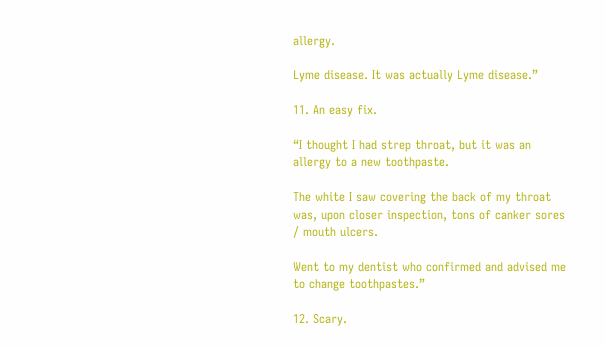allergy.

Lyme disease. It was actually Lyme disease.”

11. An easy fix.

“I thought I had strep throat, but it was an allergy to a new toothpaste.

The white I saw covering the back of my throat was, upon closer inspection, tons of canker sores / mouth ulcers.

Went to my dentist who confirmed and advised me to change toothpastes.”

12. Scary.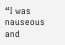“I was nauseous and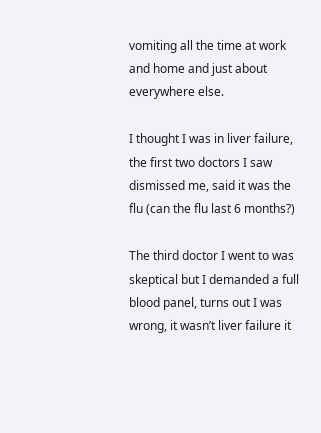vomiting all the time at work and home and just about everywhere else.

I thought I was in liver failure, the first two doctors I saw dismissed me, said it was the flu (can the flu last 6 months?)

The third doctor I went to was skeptical but I demanded a full blood panel, turns out I was wrong, it wasn’t liver failure it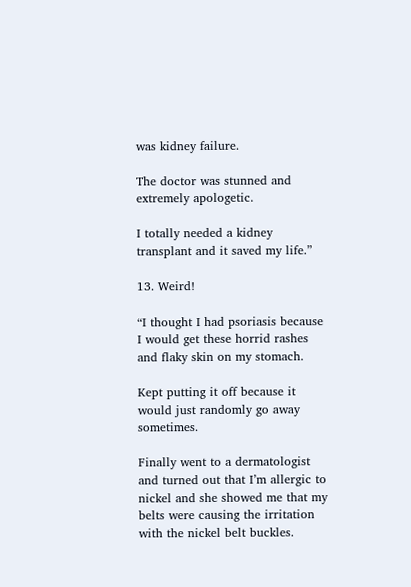was kidney failure.

The doctor was stunned and extremely apologetic.

I totally needed a kidney transplant and it saved my life.”

13. Weird!

“I thought I had psoriasis because I would get these horrid rashes and flaky skin on my stomach.

Kept putting it off because it would just randomly go away sometimes.

Finally went to a dermatologist and turned out that I’m allergic to nickel and she showed me that my belts were causing the irritation with the nickel belt buckles.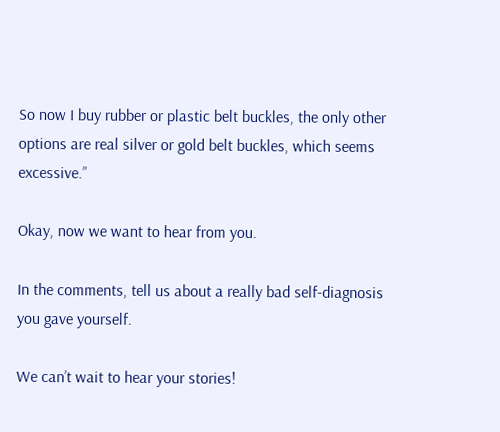So now I buy rubber or plastic belt buckles, the only other options are real silver or gold belt buckles, which seems excessive.”

Okay, now we want to hear from you.

In the comments, tell us about a really bad self-diagnosis you gave yourself.

We can’t wait to hear your stories!